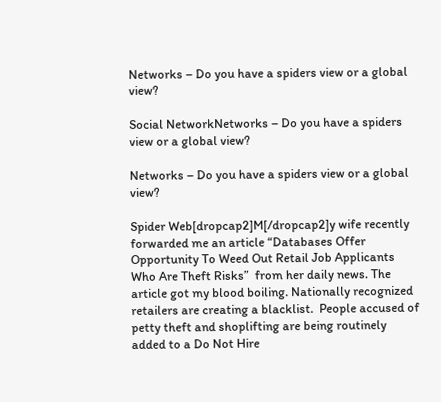Networks – Do you have a spiders view or a global view?

Social NetworkNetworks – Do you have a spiders view or a global view?

Networks – Do you have a spiders view or a global view?

Spider Web[dropcap2]M[/dropcap2]y wife recently forwarded me an article “Databases Offer Opportunity To Weed Out Retail Job Applicants Who Are Theft Risks”  from her daily news. The article got my blood boiling. Nationally recognized retailers are creating a blacklist.  People accused of petty theft and shoplifting are being routinely added to a Do Not Hire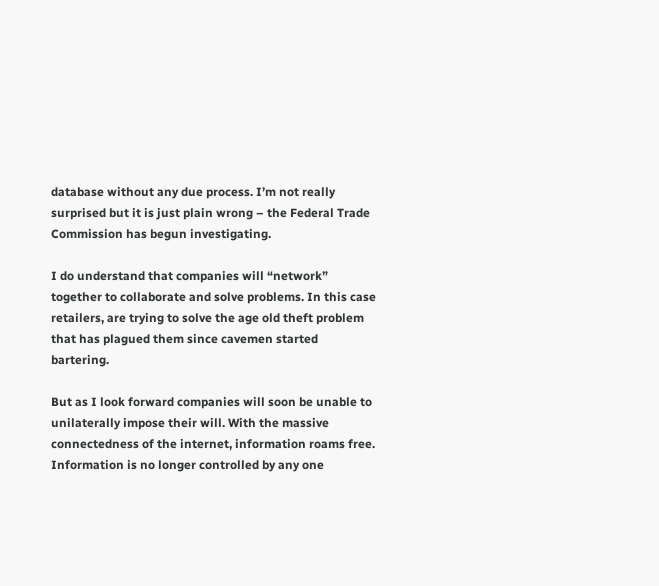database without any due process. I’m not really surprised but it is just plain wrong – the Federal Trade Commission has begun investigating.

I do understand that companies will “network” together to collaborate and solve problems. In this case retailers, are trying to solve the age old theft problem that has plagued them since cavemen started bartering.

But as I look forward companies will soon be unable to unilaterally impose their will. With the massive connectedness of the internet, information roams free.  Information is no longer controlled by any one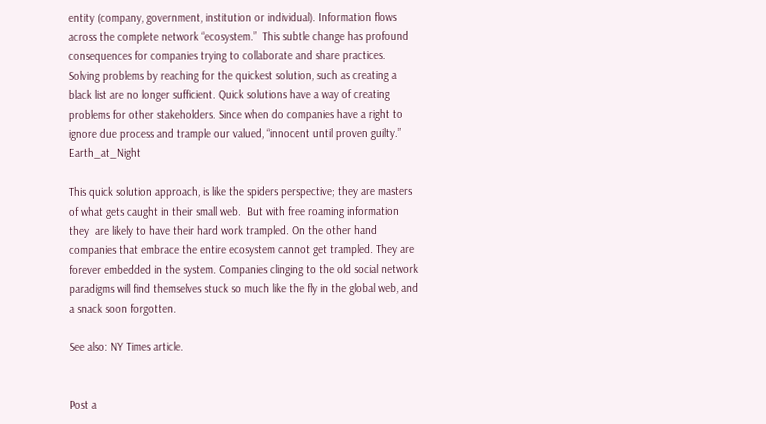entity (company, government, institution or individual). Information flows across the complete network “ecosystem.”  This subtle change has profound consequences for companies trying to collaborate and share practices. Solving problems by reaching for the quickest solution, such as creating a black list are no longer sufficient. Quick solutions have a way of creating problems for other stakeholders. Since when do companies have a right to ignore due process and trample our valued, “innocent until proven guilty.” Earth_at_Night

This quick solution approach, is like the spiders perspective; they are masters of what gets caught in their small web.  But with free roaming information they  are likely to have their hard work trampled. On the other hand companies that embrace the entire ecosystem cannot get trampled. They are forever embedded in the system. Companies clinging to the old social network paradigms will find themselves stuck so much like the fly in the global web, and a snack soon forgotten.

See also: NY Times article.


Post a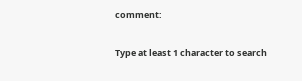comment:


Type at least 1 character to search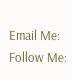Email Me:
Follow Me: